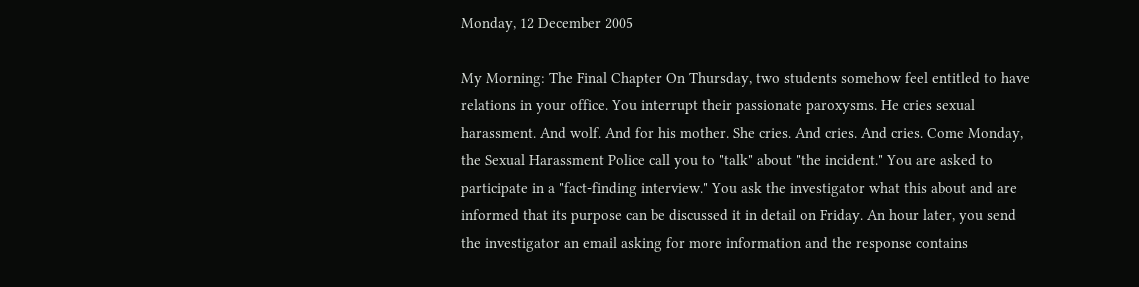Monday, 12 December 2005

My Morning: The Final Chapter On Thursday, two students somehow feel entitled to have relations in your office. You interrupt their passionate paroxysms. He cries sexual harassment. And wolf. And for his mother. She cries. And cries. And cries. Come Monday, the Sexual Harassment Police call you to "talk" about "the incident." You are asked to participate in a "fact-finding interview." You ask the investigator what this about and are informed that its purpose can be discussed it in detail on Friday. An hour later, you send the investigator an email asking for more information and the response contains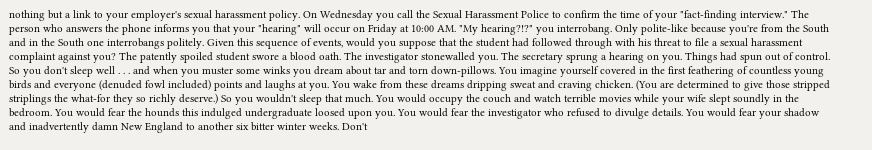nothing but a link to your employer's sexual harassment policy. On Wednesday you call the Sexual Harassment Police to confirm the time of your "fact-finding interview." The person who answers the phone informs you that your "hearing" will occur on Friday at 10:00 AM. "My hearing?!?" you interrobang. Only polite-like because you're from the South and in the South one interrobangs politely. Given this sequence of events, would you suppose that the student had followed through with his threat to file a sexual harassment complaint against you? The patently spoiled student swore a blood oath. The investigator stonewalled you. The secretary sprung a hearing on you. Things had spun out of control. So you don't sleep well . . . and when you muster some winks you dream about tar and torn down-pillows. You imagine yourself covered in the first feathering of countless young birds and everyone (denuded fowl included) points and laughs at you. You wake from these dreams dripping sweat and craving chicken. (You are determined to give those stripped striplings the what-for they so richly deserve.) So you wouldn't sleep that much. You would occupy the couch and watch terrible movies while your wife slept soundly in the bedroom. You would fear the hounds this indulged undergraduate loosed upon you. You would fear the investigator who refused to divulge details. You would fear your shadow and inadvertently damn New England to another six bitter winter weeks. Don't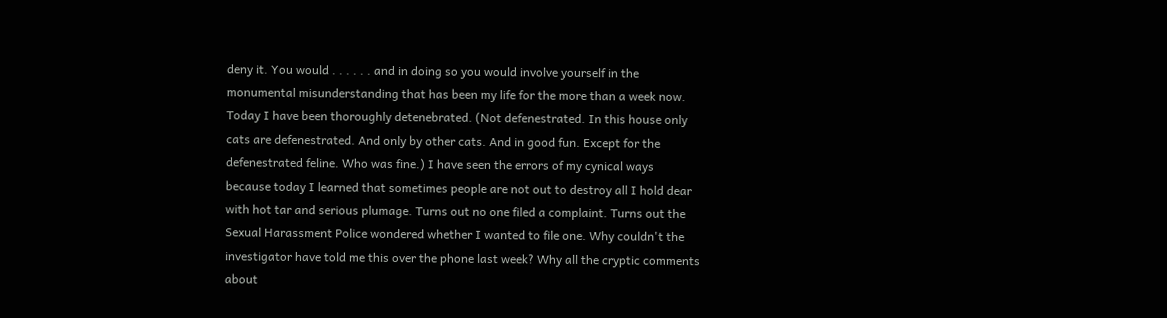deny it. You would . . . . . . and in doing so you would involve yourself in the monumental misunderstanding that has been my life for the more than a week now. Today I have been thoroughly detenebrated. (Not defenestrated. In this house only cats are defenestrated. And only by other cats. And in good fun. Except for the defenestrated feline. Who was fine.) I have seen the errors of my cynical ways because today I learned that sometimes people are not out to destroy all I hold dear with hot tar and serious plumage. Turns out no one filed a complaint. Turns out the Sexual Harassment Police wondered whether I wanted to file one. Why couldn't the investigator have told me this over the phone last week? Why all the cryptic comments about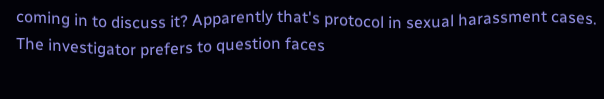coming in to discuss it? Apparently that's protocol in sexual harassment cases. The investigator prefers to question faces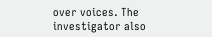over voices. The investigator also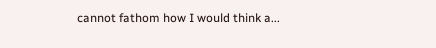cannot fathom how I would think a...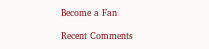Become a Fan

Recent Comments